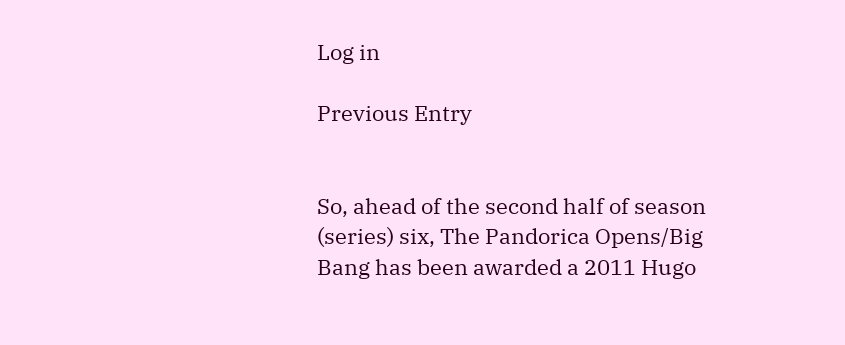Log in

Previous Entry


So, ahead of the second half of season (series) six, The Pandorica Opens/Big Bang has been awarded a 2011 Hugo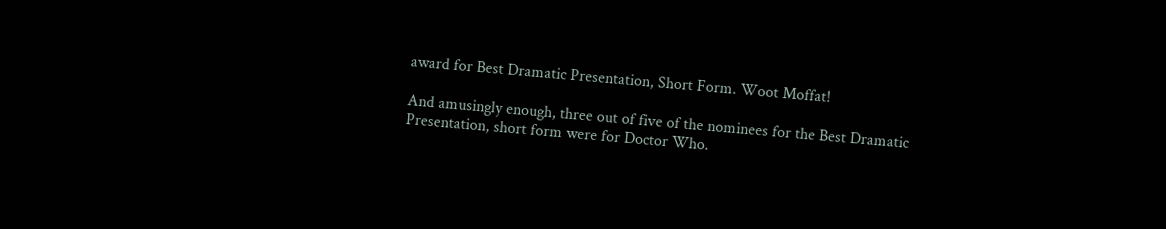award for Best Dramatic Presentation, Short Form. Woot Moffat!

And amusingly enough, three out of five of the nominees for the Best Dramatic Presentation, short form were for Doctor Who.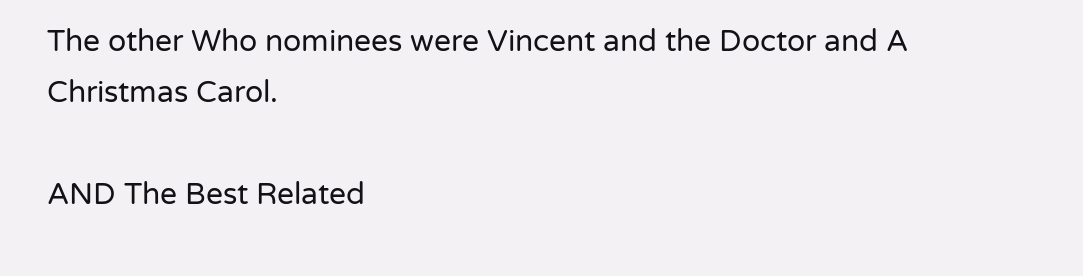The other Who nominees were Vincent and the Doctor and A Christmas Carol.

AND The Best Related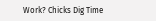Work? Chicks Dig Time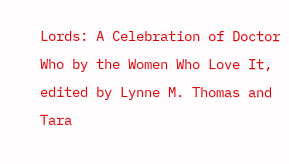Lords: A Celebration of Doctor Who by the Women Who Love It, edited by Lynne M. Thomas and Tara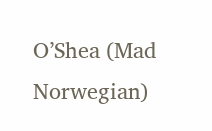O’Shea (Mad Norwegian)